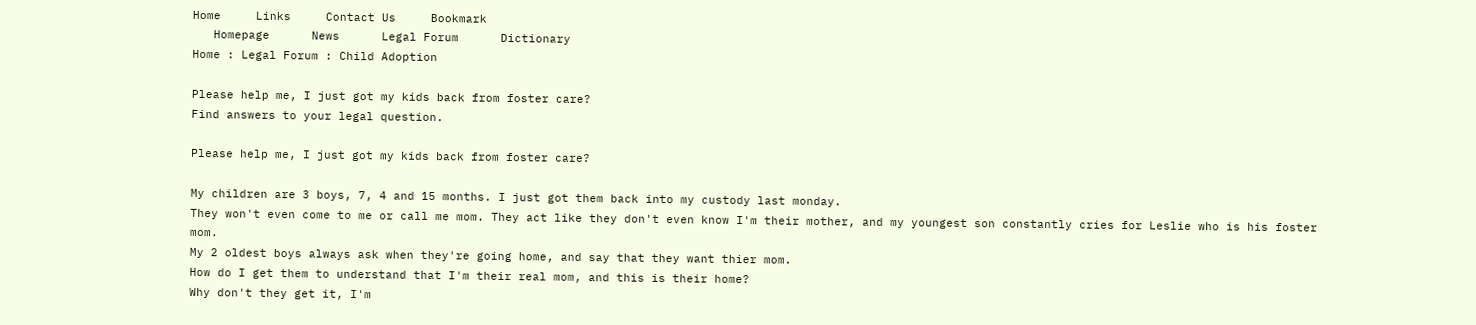Home     Links     Contact Us     Bookmark
   Homepage      News      Legal Forum      Dictionary
Home : Legal Forum : Child Adoption

Please help me, I just got my kids back from foster care?
Find answers to your legal question.

Please help me, I just got my kids back from foster care?

My children are 3 boys, 7, 4 and 15 months. I just got them back into my custody last monday.
They won't even come to me or call me mom. They act like they don't even know I'm their mother, and my youngest son constantly cries for Leslie who is his foster mom.
My 2 oldest boys always ask when they're going home, and say that they want thier mom.
How do I get them to understand that I'm their real mom, and this is their home?
Why don't they get it, I'm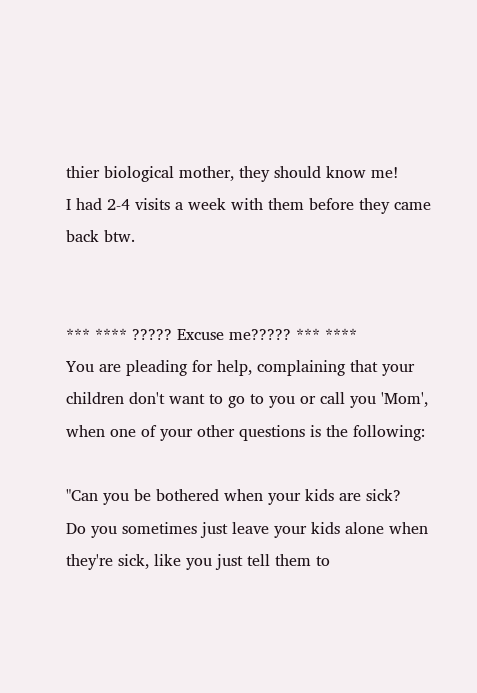thier biological mother, they should know me!
I had 2-4 visits a week with them before they came back btw.


*** **** ????? Excuse me????? *** ****
You are pleading for help, complaining that your children don't want to go to you or call you 'Mom', when one of your other questions is the following:

"Can you be bothered when your kids are sick?
Do you sometimes just leave your kids alone when they're sick, like you just tell them to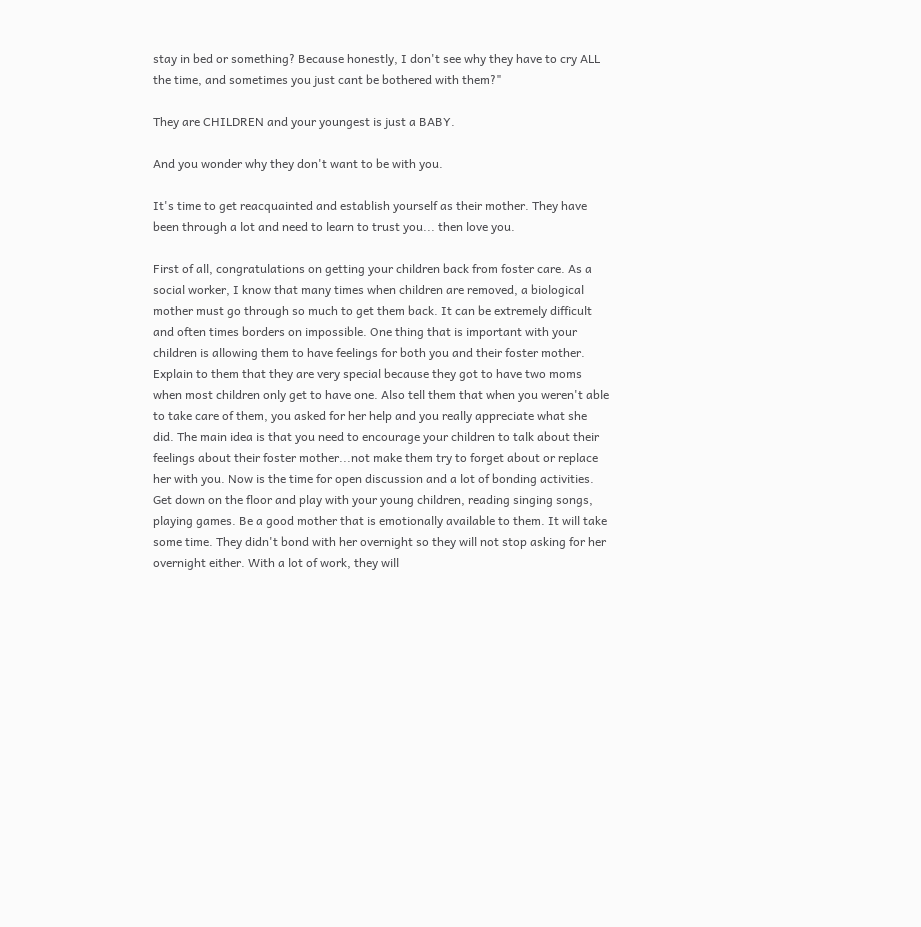stay in bed or something? Because honestly, I don't see why they have to cry ALL the time, and sometimes you just cant be bothered with them?"

They are CHILDREN and your youngest is just a BABY.

And you wonder why they don't want to be with you.

It's time to get reacquainted and establish yourself as their mother. They have been through a lot and need to learn to trust you... then love you.

First of all, congratulations on getting your children back from foster care. As a social worker, I know that many times when children are removed, a biological mother must go through so much to get them back. It can be extremely difficult and often times borders on impossible. One thing that is important with your children is allowing them to have feelings for both you and their foster mother. Explain to them that they are very special because they got to have two moms when most children only get to have one. Also tell them that when you weren't able to take care of them, you asked for her help and you really appreciate what she did. The main idea is that you need to encourage your children to talk about their feelings about their foster mother...not make them try to forget about or replace her with you. Now is the time for open discussion and a lot of bonding activities. Get down on the floor and play with your young children, reading singing songs, playing games. Be a good mother that is emotionally available to them. It will take some time. They didn't bond with her overnight so they will not stop asking for her overnight either. With a lot of work, they will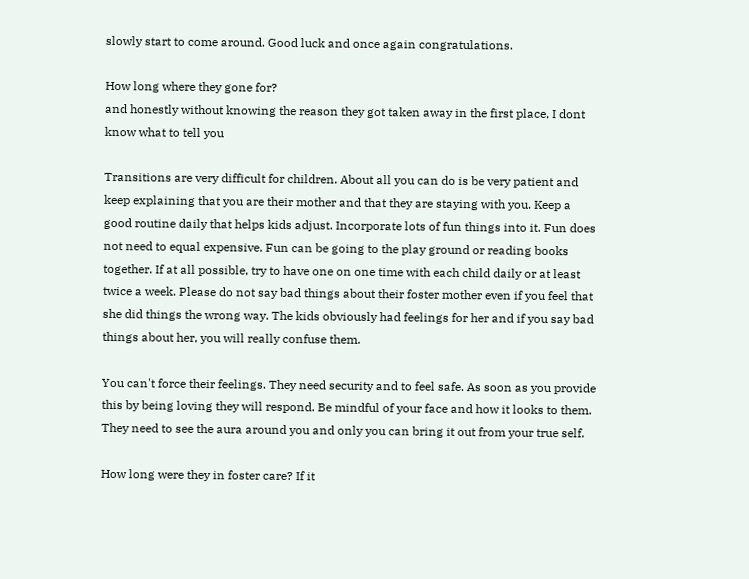slowly start to come around. Good luck and once again congratulations.

How long where they gone for?
and honestly without knowing the reason they got taken away in the first place, I dont know what to tell you

Transitions are very difficult for children. About all you can do is be very patient and keep explaining that you are their mother and that they are staying with you. Keep a good routine daily that helps kids adjust. Incorporate lots of fun things into it. Fun does not need to equal expensive. Fun can be going to the play ground or reading books together. If at all possible, try to have one on one time with each child daily or at least twice a week. Please do not say bad things about their foster mother even if you feel that she did things the wrong way. The kids obviously had feelings for her and if you say bad things about her, you will really confuse them.

You can't force their feelings. They need security and to feel safe. As soon as you provide this by being loving they will respond. Be mindful of your face and how it looks to them. They need to see the aura around you and only you can bring it out from your true self.

How long were they in foster care? If it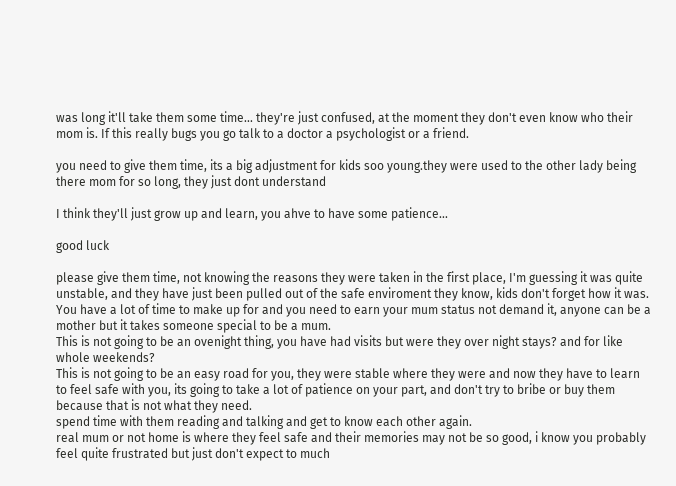was long it'll take them some time... they're just confused, at the moment they don't even know who their mom is. If this really bugs you go talk to a doctor a psychologist or a friend.

you need to give them time, its a big adjustment for kids soo young.they were used to the other lady being there mom for so long, they just dont understand

I think they'll just grow up and learn, you ahve to have some patience...

good luck

please give them time, not knowing the reasons they were taken in the first place, I'm guessing it was quite unstable, and they have just been pulled out of the safe enviroment they know, kids don't forget how it was.
You have a lot of time to make up for and you need to earn your mum status not demand it, anyone can be a mother but it takes someone special to be a mum.
This is not going to be an ovenight thing, you have had visits but were they over night stays? and for like whole weekends?
This is not going to be an easy road for you, they were stable where they were and now they have to learn to feel safe with you, its going to take a lot of patience on your part, and don't try to bribe or buy them because that is not what they need.
spend time with them reading and talking and get to know each other again.
real mum or not home is where they feel safe and their memories may not be so good, i know you probably feel quite frustrated but just don't expect to much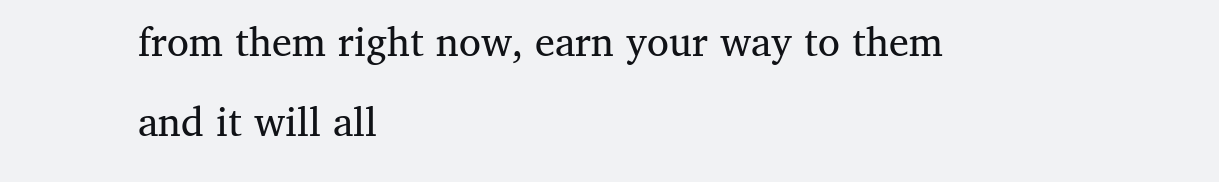from them right now, earn your way to them and it will all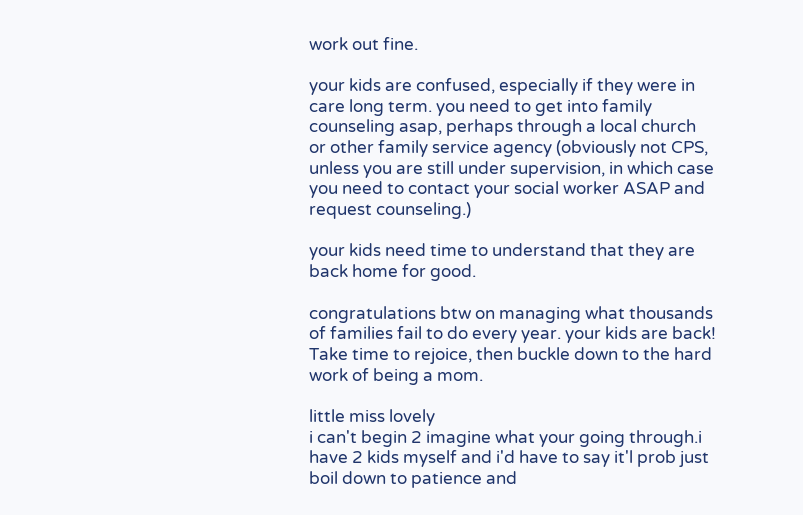work out fine.

your kids are confused, especially if they were in care long term. you need to get into family counseling asap, perhaps through a local church or other family service agency (obviously not CPS, unless you are still under supervision, in which case you need to contact your social worker ASAP and request counseling.)

your kids need time to understand that they are back home for good.

congratulations btw on managing what thousands of families fail to do every year. your kids are back! Take time to rejoice, then buckle down to the hard work of being a mom.

little miss lovely
i can't begin 2 imagine what your going through.i have 2 kids myself and i'd have to say it'l prob just boil down to patience and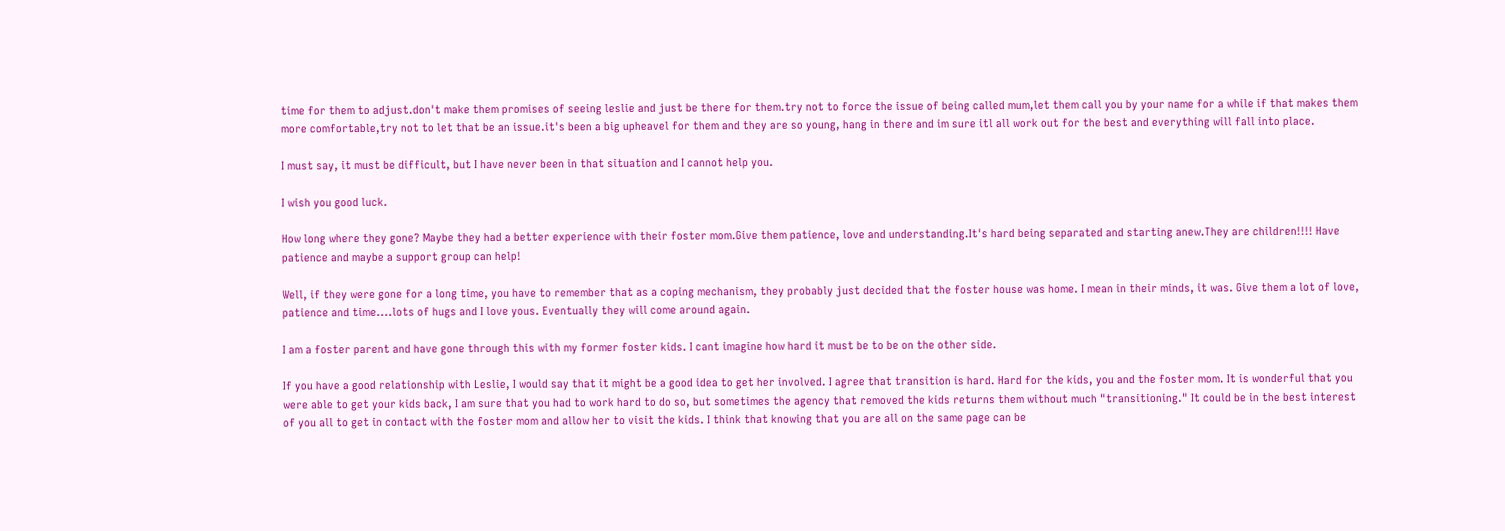time for them to adjust.don't make them promises of seeing leslie and just be there for them.try not to force the issue of being called mum,let them call you by your name for a while if that makes them more comfortable,try not to let that be an issue.it's been a big upheavel for them and they are so young, hang in there and im sure itl all work out for the best and everything will fall into place.

I must say, it must be difficult, but I have never been in that situation and I cannot help you.

I wish you good luck.

How long where they gone? Maybe they had a better experience with their foster mom.Give them patience, love and understanding.It's hard being separated and starting anew.They are children!!!! Have patience and maybe a support group can help!

Well, if they were gone for a long time, you have to remember that as a coping mechanism, they probably just decided that the foster house was home. I mean in their minds, it was. Give them a lot of love, patience and time....lots of hugs and I love yous. Eventually they will come around again.

I am a foster parent and have gone through this with my former foster kids. I cant imagine how hard it must be to be on the other side.

If you have a good relationship with Leslie, I would say that it might be a good idea to get her involved. I agree that transition is hard. Hard for the kids, you and the foster mom. It is wonderful that you were able to get your kids back, I am sure that you had to work hard to do so, but sometimes the agency that removed the kids returns them without much "transitioning." It could be in the best interest of you all to get in contact with the foster mom and allow her to visit the kids. I think that knowing that you are all on the same page can be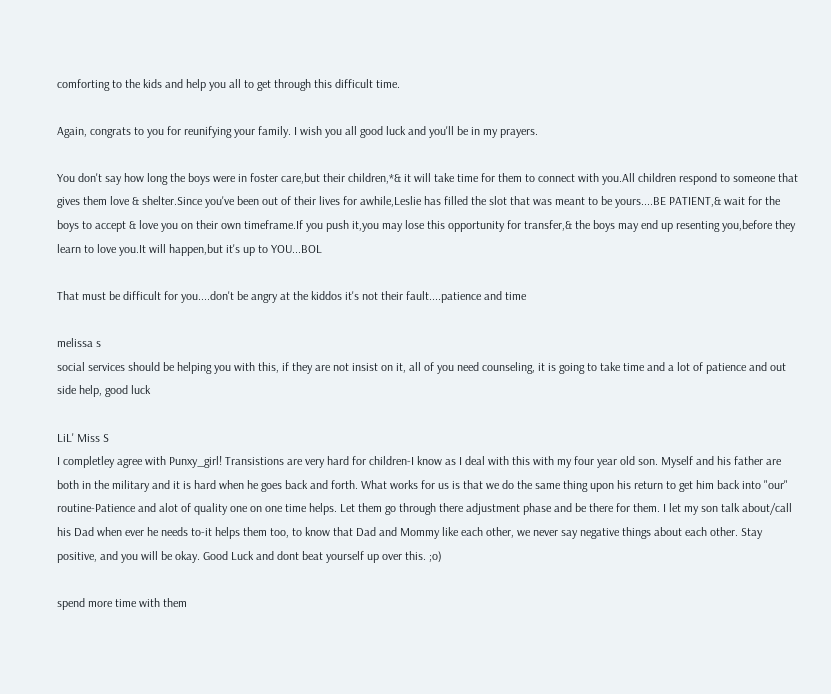comforting to the kids and help you all to get through this difficult time.

Again, congrats to you for reunifying your family. I wish you all good luck and you'll be in my prayers.

You don't say how long the boys were in foster care,but their children,*& it will take time for them to connect with you.All children respond to someone that gives them love & shelter.Since you've been out of their lives for awhile,Leslie has filled the slot that was meant to be yours....BE PATIENT,& wait for the boys to accept & love you on their own timeframe.If you push it,you may lose this opportunity for transfer,& the boys may end up resenting you,before they learn to love you.It will happen,but it's up to YOU...BOL

That must be difficult for you....don't be angry at the kiddos it's not their fault....patience and time

melissa s
social services should be helping you with this, if they are not insist on it, all of you need counseling, it is going to take time and a lot of patience and out side help, good luck

LiL' Miss S
I completley agree with Punxy_girl! Transistions are very hard for children-I know as I deal with this with my four year old son. Myself and his father are both in the military and it is hard when he goes back and forth. What works for us is that we do the same thing upon his return to get him back into "our" routine-Patience and alot of quality one on one time helps. Let them go through there adjustment phase and be there for them. I let my son talk about/call his Dad when ever he needs to-it helps them too, to know that Dad and Mommy like each other, we never say negative things about each other. Stay positive, and you will be okay. Good Luck and dont beat yourself up over this. ;o)

spend more time with them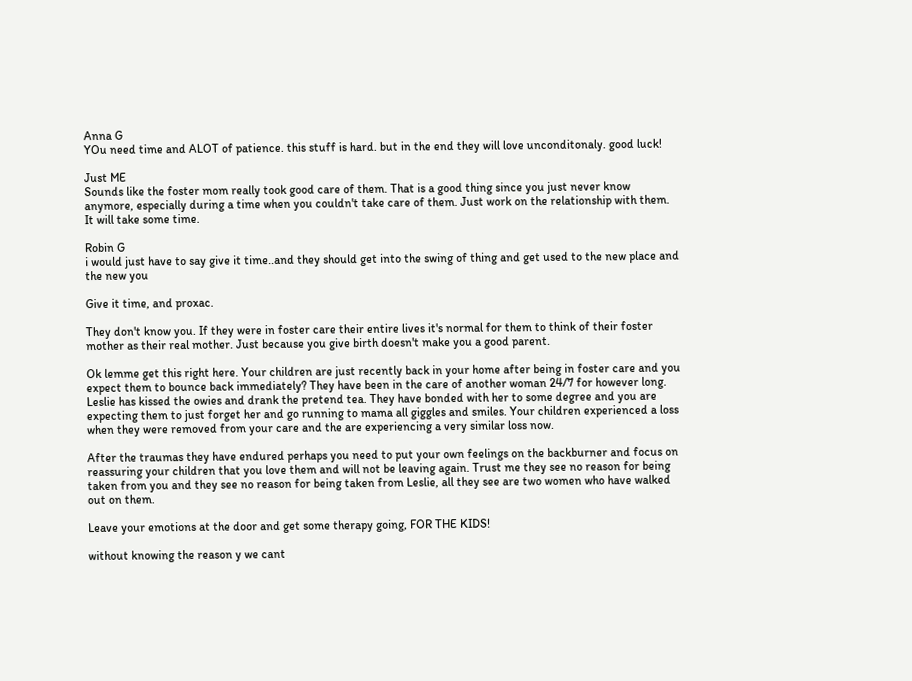Anna G
YOu need time and ALOT of patience. this stuff is hard. but in the end they will love unconditonaly. good luck!

Just ME
Sounds like the foster mom really took good care of them. That is a good thing since you just never know anymore, especially during a time when you couldn't take care of them. Just work on the relationship with them. It will take some time.

Robin G
i would just have to say give it time..and they should get into the swing of thing and get used to the new place and the new you

Give it time, and proxac.

They don't know you. If they were in foster care their entire lives it's normal for them to think of their foster mother as their real mother. Just because you give birth doesn't make you a good parent.

Ok lemme get this right here. Your children are just recently back in your home after being in foster care and you expect them to bounce back immediately? They have been in the care of another woman 24/7 for however long. Leslie has kissed the owies and drank the pretend tea. They have bonded with her to some degree and you are expecting them to just forget her and go running to mama all giggles and smiles. Your children experienced a loss when they were removed from your care and the are experiencing a very similar loss now.

After the traumas they have endured perhaps you need to put your own feelings on the backburner and focus on reassuring your children that you love them and will not be leaving again. Trust me they see no reason for being taken from you and they see no reason for being taken from Leslie, all they see are two women who have walked out on them.

Leave your emotions at the door and get some therapy going, FOR THE KIDS!

without knowing the reason y we cant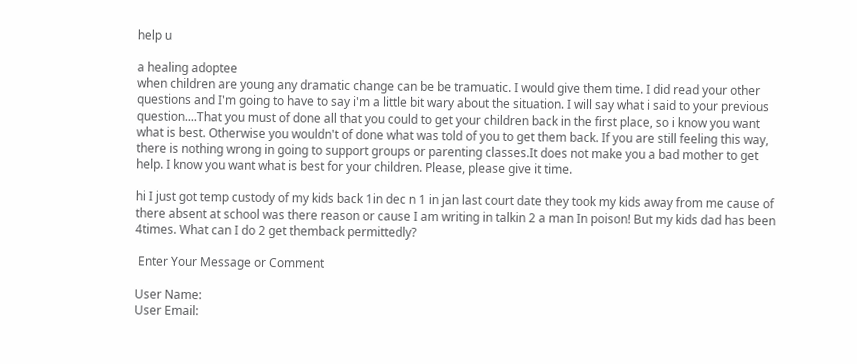help u

a healing adoptee
when children are young any dramatic change can be be tramuatic. I would give them time. I did read your other questions and I'm going to have to say i'm a little bit wary about the situation. I will say what i said to your previous question....That you must of done all that you could to get your children back in the first place, so i know you want what is best. Otherwise you wouldn't of done what was told of you to get them back. If you are still feeling this way, there is nothing wrong in going to support groups or parenting classes.It does not make you a bad mother to get help. I know you want what is best for your children. Please, please give it time.

hi I just got temp custody of my kids back 1in dec n 1 in jan last court date they took my kids away from me cause of there absent at school was there reason or cause I am writing in talkin 2 a man In poison! But my kids dad has been 4times. What can I do 2 get themback permittedly?

 Enter Your Message or Comment

User Name:
User Email: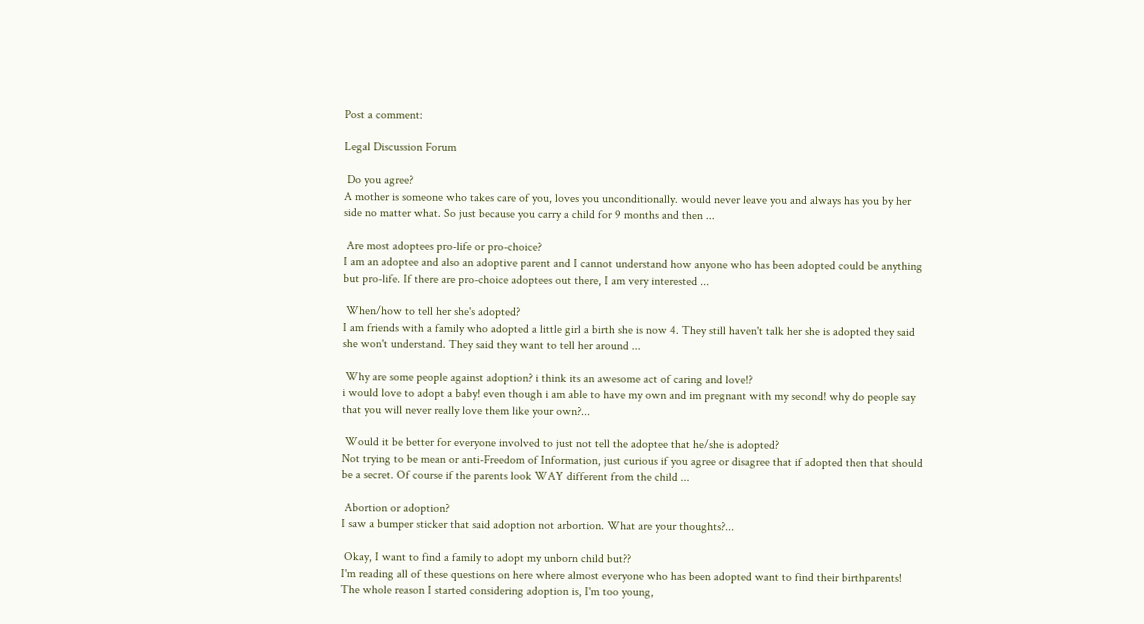Post a comment:

Legal Discussion Forum

 Do you agree?
A mother is someone who takes care of you, loves you unconditionally. would never leave you and always has you by her side no matter what. So just because you carry a child for 9 months and then ...

 Are most adoptees pro-life or pro-choice?
I am an adoptee and also an adoptive parent and I cannot understand how anyone who has been adopted could be anything but pro-life. If there are pro-choice adoptees out there, I am very interested ...

 When/how to tell her she's adopted?
I am friends with a family who adopted a little girl a birth she is now 4. They still haven't talk her she is adopted they said she won't understand. They said they want to tell her around ...

 Why are some people against adoption? i think its an awesome act of caring and love!?
i would love to adopt a baby! even though i am able to have my own and im pregnant with my second! why do people say that you will never really love them like your own?...

 Would it be better for everyone involved to just not tell the adoptee that he/she is adopted?
Not trying to be mean or anti-Freedom of Information, just curious if you agree or disagree that if adopted then that should be a secret. Of course if the parents look WAY different from the child ...

 Abortion or adoption?
I saw a bumper sticker that said adoption not arbortion. What are your thoughts?...

 Okay, I want to find a family to adopt my unborn child but??
I'm reading all of these questions on here where almost everyone who has been adopted want to find their birthparents! The whole reason I started considering adoption is, I'm too young,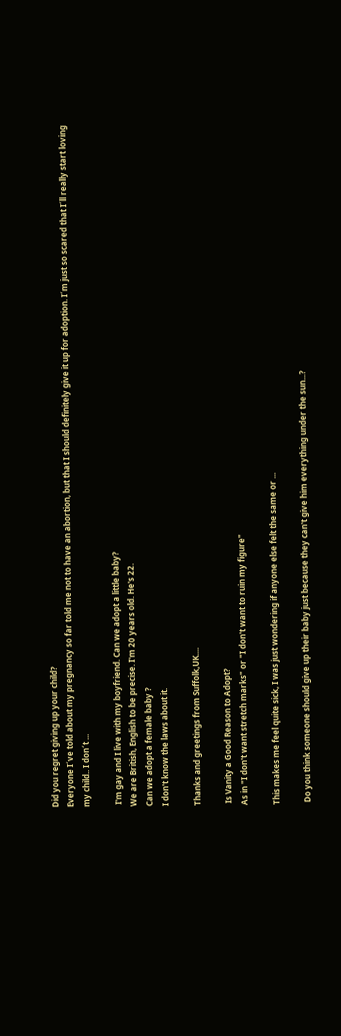Did you regret giving up your child?
Everyone I´ve told about my pregnancy so far told me not to have an abortion, but that I should definitely give it up for adoption. I´m just so scared that I´ll really start loving my child.. I don´t ...

 I'm gay and I live with my boyfriend. Can we adopt a little baby?
We are British, English to be precise. I'm 20 years old. He's 22.
Can we adopt a female baby ?
I don't know the laws about it.

Thanks and greetings from Suffolk,UK....

 Is Vanity a Good Reason to Adopt?
As in "I don't want stretch marks" or "I don't want to ruin my figure"

This makes me feel quite sick, I was just wondering if anyone else felt the same or ...

 Do you think someone should give up their baby just because they can't give him everything under the sun...?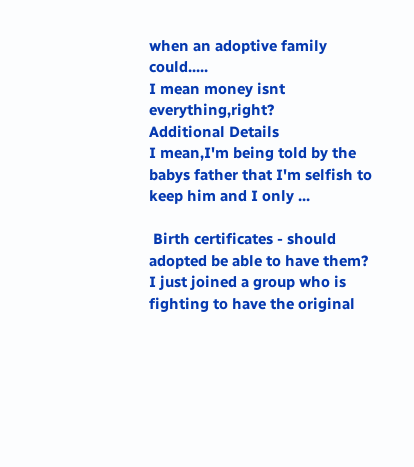when an adoptive family could.....
I mean money isnt everything,right?
Additional Details
I mean,I'm being told by the babys father that I'm selfish to keep him and I only ...

 Birth certificates - should adopted be able to have them?
I just joined a group who is fighting to have the original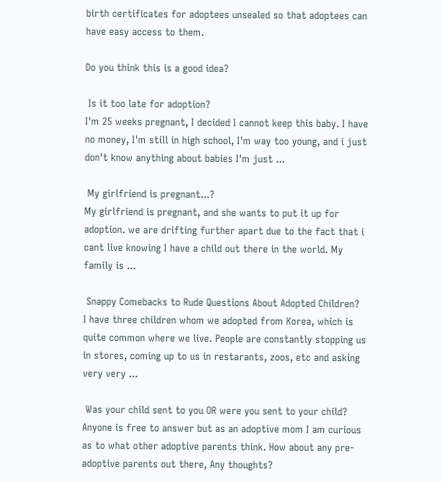birth certificates for adoptees unsealed so that adoptees can have easy access to them.

Do you think this is a good idea?

 Is it too late for adoption?
I'm 25 weeks pregnant, I decided I cannot keep this baby. I have no money, I'm still in high school, I'm way too young, and i just don't know anything about babies I'm just ...

 My girlfriend is pregnant...?
My girlfriend is pregnant, and she wants to put it up for adoption. we are drifting further apart due to the fact that i cant live knowing I have a child out there in the world. My family is ...

 Snappy Comebacks to Rude Questions About Adopted Children?
I have three children whom we adopted from Korea, which is quite common where we live. People are constantly stopping us in stores, coming up to us in restarants, zoos, etc and asking very very ...

 Was your child sent to you OR were you sent to your child?
Anyone is free to answer but as an adoptive mom I am curious as to what other adoptive parents think. How about any pre-adoptive parents out there, Any thoughts?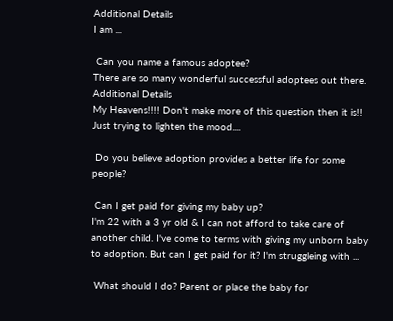Additional Details
I am ...

 Can you name a famous adoptee?
There are so many wonderful successful adoptees out there.
Additional Details
My Heavens!!!! Don't make more of this question then it is!! Just trying to lighten the mood....

 Do you believe adoption provides a better life for some people?

 Can I get paid for giving my baby up?
I'm 22 with a 3 yr old & I can not afford to take care of another child. I've come to terms with giving my unborn baby to adoption. But can I get paid for it? I'm struggleing with ...

 What should I do? Parent or place the baby for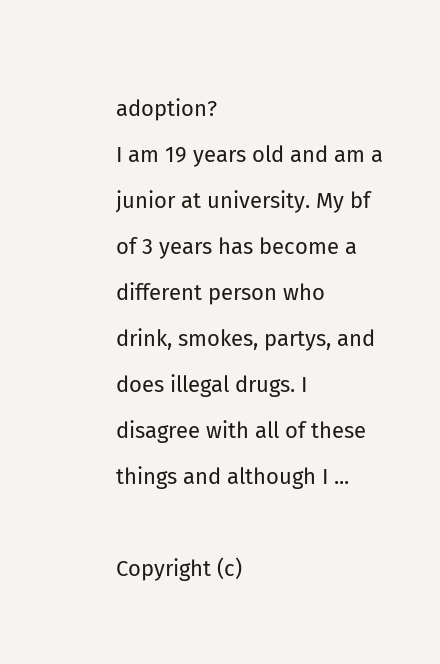adoption?
I am 19 years old and am a junior at university. My bf of 3 years has become a different person who drink, smokes, partys, and does illegal drugs. I disagree with all of these things and although I ...

Copyright (c)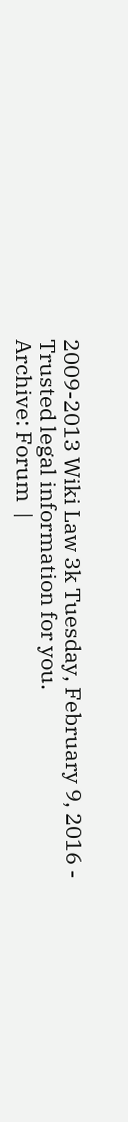2009-2013 Wiki Law 3k Tuesday, February 9, 2016 - Trusted legal information for you.
Archive: Forum  |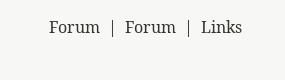Forum  |  Forum  |  Links